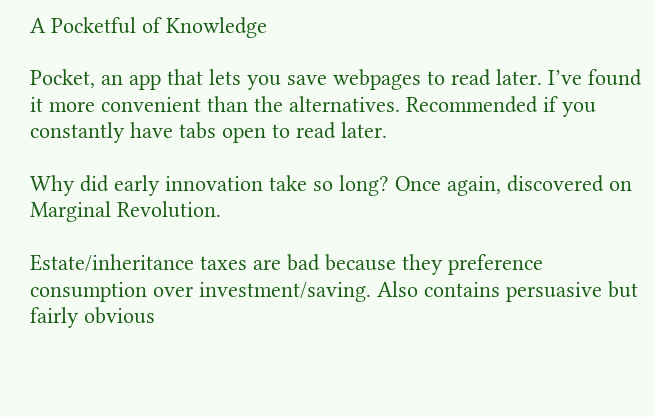A Pocketful of Knowledge

Pocket, an app that lets you save webpages to read later. I’ve found it more convenient than the alternatives. Recommended if you constantly have tabs open to read later.

Why did early innovation take so long? Once again, discovered on Marginal Revolution.

Estate/inheritance taxes are bad because they preference consumption over investment/saving. Also contains persuasive but fairly obvious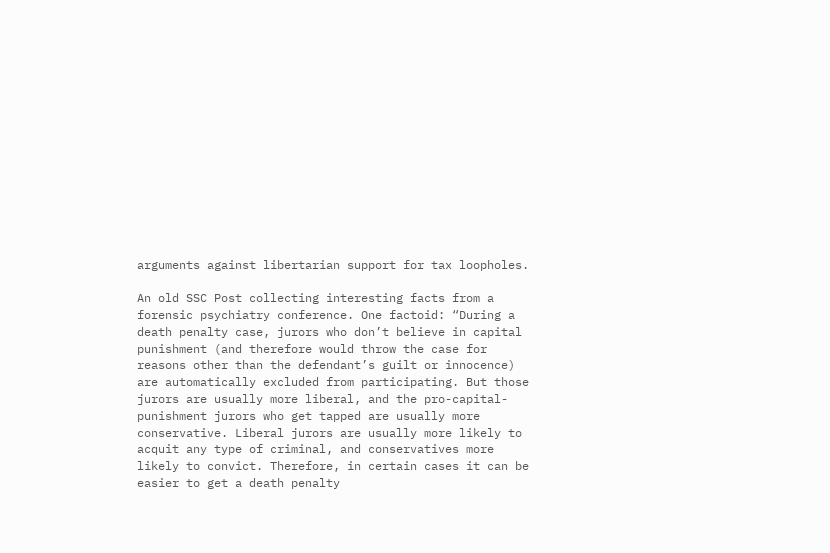arguments against libertarian support for tax loopholes.

An old SSC Post collecting interesting facts from a forensic psychiatry conference. One factoid: “During a death penalty case, jurors who don’t believe in capital punishment (and therefore would throw the case for reasons other than the defendant’s guilt or innocence) are automatically excluded from participating. But those jurors are usually more liberal, and the pro-capital-punishment jurors who get tapped are usually more conservative. Liberal jurors are usually more likely to acquit any type of criminal, and conservatives more likely to convict. Therefore, in certain cases it can be easier to get a death penalty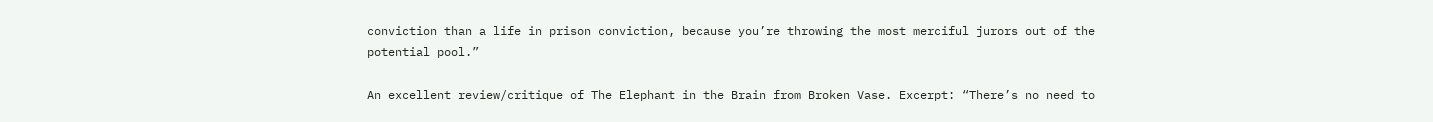conviction than a life in prison conviction, because you’re throwing the most merciful jurors out of the potential pool.”

An excellent review/critique of The Elephant in the Brain from Broken Vase. Excerpt: “There’s no need to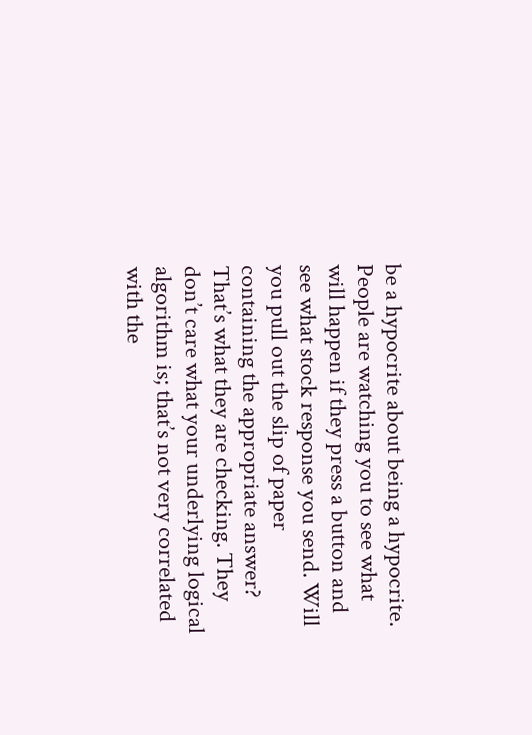be a hypocrite about being a hypocrite. People are watching you to see what will happen if they press a button and see what stock response you send. Will you pull out the slip of paper containing the appropriate answer? That’s what they are checking. They don’t care what your underlying logical algorithm is; that’s not very correlated with the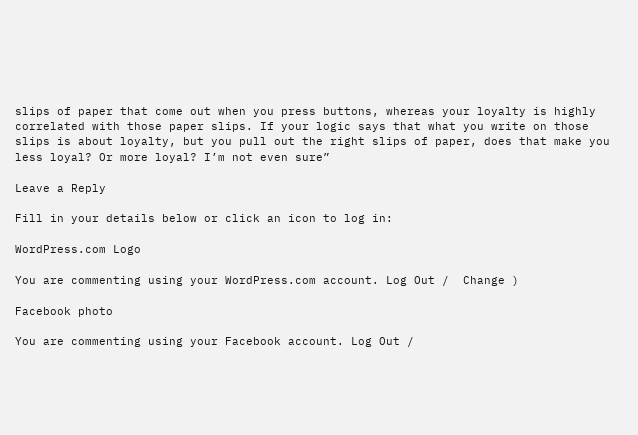slips of paper that come out when you press buttons, whereas your loyalty is highly correlated with those paper slips. If your logic says that what you write on those slips is about loyalty, but you pull out the right slips of paper, does that make you less loyal? Or more loyal? I’m not even sure”

Leave a Reply

Fill in your details below or click an icon to log in:

WordPress.com Logo

You are commenting using your WordPress.com account. Log Out /  Change )

Facebook photo

You are commenting using your Facebook account. Log Out /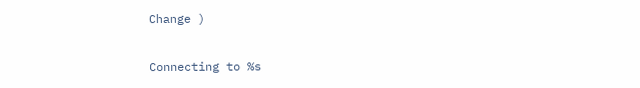Change )

Connecting to %s